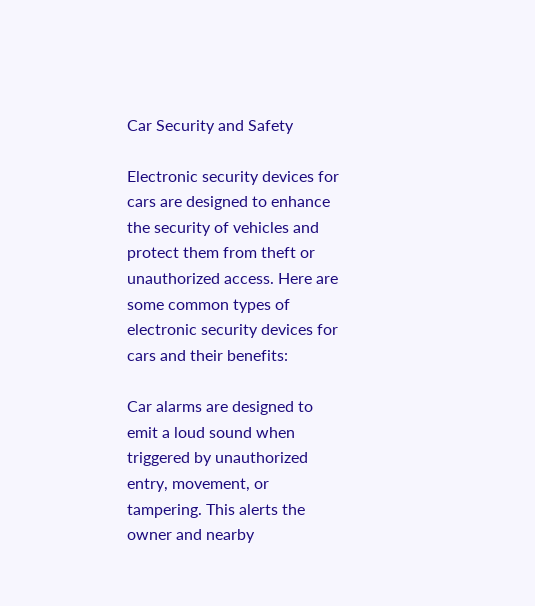Car Security and Safety

Electronic security devices for cars are designed to enhance the security of vehicles and protect them from theft or unauthorized access. Here are some common types of electronic security devices for cars and their benefits:

Car alarms are designed to emit a loud sound when triggered by unauthorized entry, movement, or tampering. This alerts the owner and nearby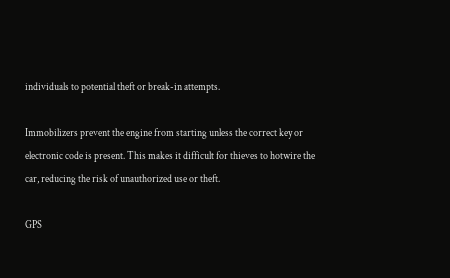individuals to potential theft or break-in attempts.

Immobilizers prevent the engine from starting unless the correct key or electronic code is present. This makes it difficult for thieves to hotwire the car, reducing the risk of unauthorized use or theft.

GPS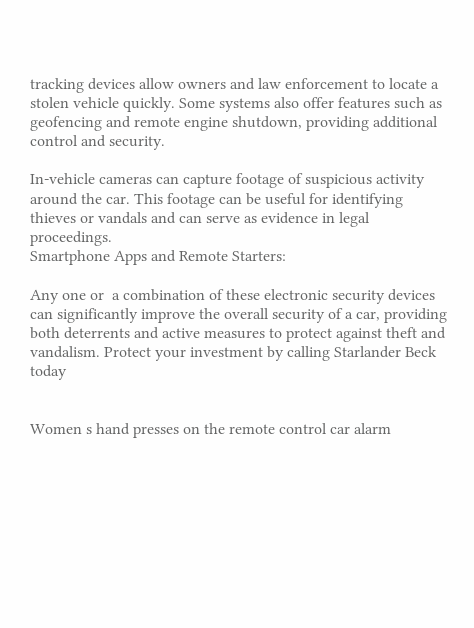tracking devices allow owners and law enforcement to locate a stolen vehicle quickly. Some systems also offer features such as geofencing and remote engine shutdown, providing additional control and security.

In-vehicle cameras can capture footage of suspicious activity around the car. This footage can be useful for identifying thieves or vandals and can serve as evidence in legal proceedings.
Smartphone Apps and Remote Starters:

Any one or  a combination of these electronic security devices can significantly improve the overall security of a car, providing both deterrents and active measures to protect against theft and vandalism. Protect your investment by calling Starlander Beck today


Women s hand presses on the remote control car alarm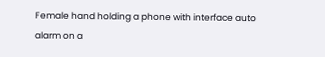Female hand holding a phone with interface auto alarm on a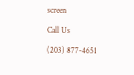screen

Call Us

(203) 877-4651